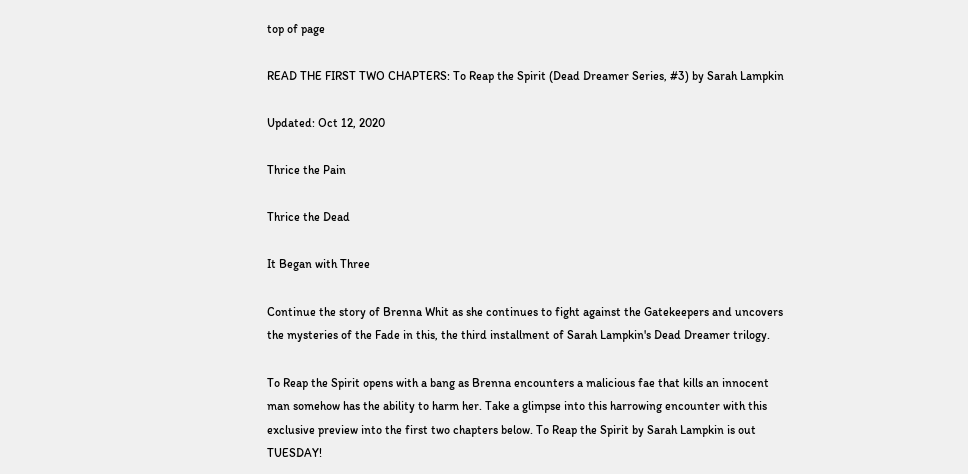top of page

READ THE FIRST TWO CHAPTERS: To Reap the Spirit (Dead Dreamer Series, #3) by Sarah Lampkin

Updated: Oct 12, 2020

Thrice the Pain

Thrice the Dead

It Began with Three

Continue the story of Brenna Whit as she continues to fight against the Gatekeepers and uncovers the mysteries of the Fade in this, the third installment of Sarah Lampkin's Dead Dreamer trilogy.

To Reap the Spirit opens with a bang as Brenna encounters a malicious fae that kills an innocent man somehow has the ability to harm her. Take a glimpse into this harrowing encounter with this exclusive preview into the first two chapters below. To Reap the Spirit by Sarah Lampkin is out TUESDAY!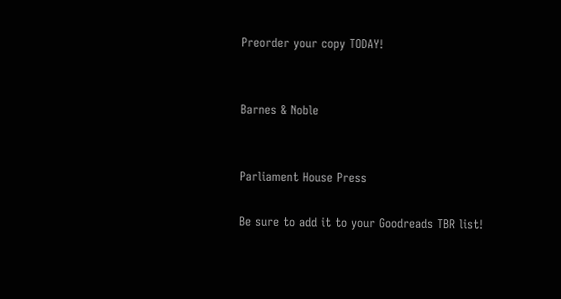Preorder your copy TODAY!


Barnes & Noble


Parliament House Press

Be sure to add it to your Goodreads TBR list!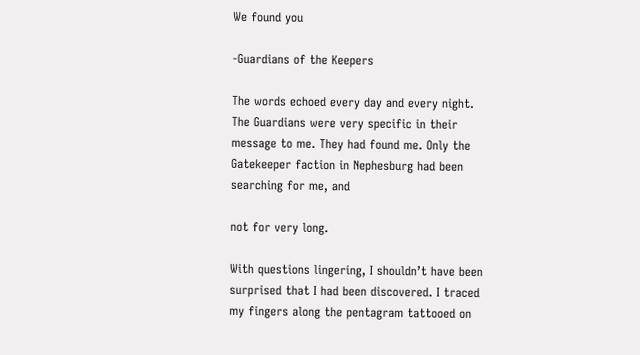We found you

-Guardians of the Keepers

The words echoed every day and every night. The Guardians were very specific in their message to me. They had found me. Only the Gatekeeper faction in Nephesburg had been searching for me, and

not for very long.

With questions lingering, I shouldn’t have been surprised that I had been discovered. I traced my fingers along the pentagram tattooed on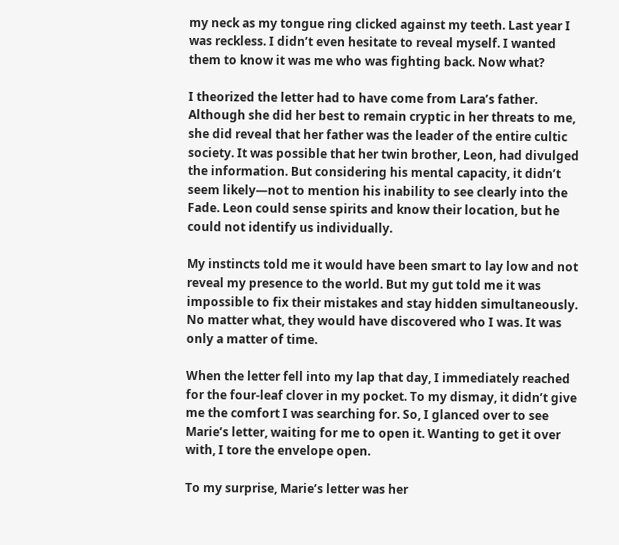my neck as my tongue ring clicked against my teeth. Last year I was reckless. I didn’t even hesitate to reveal myself. I wanted them to know it was me who was fighting back. Now what?

I theorized the letter had to have come from Lara’s father. Although she did her best to remain cryptic in her threats to me, she did reveal that her father was the leader of the entire cultic society. It was possible that her twin brother, Leon, had divulged the information. But considering his mental capacity, it didn’t seem likely—not to mention his inability to see clearly into the Fade. Leon could sense spirits and know their location, but he could not identify us individually.

My instincts told me it would have been smart to lay low and not reveal my presence to the world. But my gut told me it was impossible to fix their mistakes and stay hidden simultaneously. No matter what, they would have discovered who I was. It was only a matter of time.

When the letter fell into my lap that day, I immediately reached for the four-leaf clover in my pocket. To my dismay, it didn’t give me the comfort I was searching for. So, I glanced over to see Marie’s letter, waiting for me to open it. Wanting to get it over with, I tore the envelope open.

To my surprise, Marie’s letter was her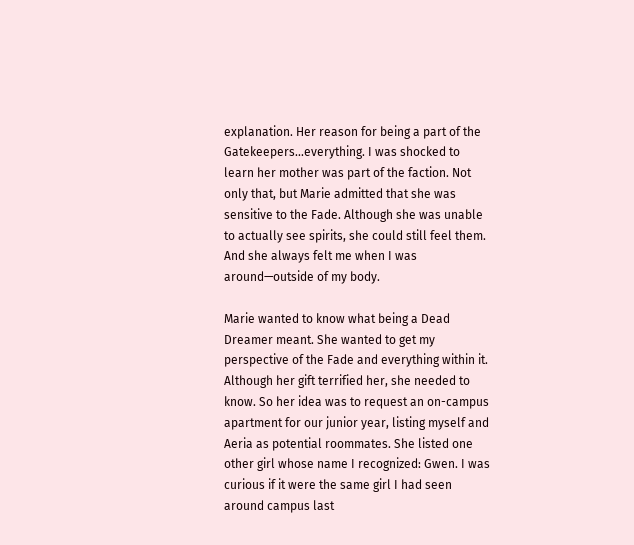explanation. Her reason for being a part of the Gatekeepers...everything. I was shocked to learn her mother was part of the faction. Not only that, but Marie admitted that she was sensitive to the Fade. Although she was unable to actually see spirits, she could still feel them. And she always felt me when I was around—outside of my body.

Marie wanted to know what being a Dead Dreamer meant. She wanted to get my perspective of the Fade and everything within it. Although her gift terrified her, she needed to know. So her idea was to request an on-campus apartment for our junior year, listing myself and Aeria as potential roommates. She listed one other girl whose name I recognized: Gwen. I was curious if it were the same girl I had seen around campus last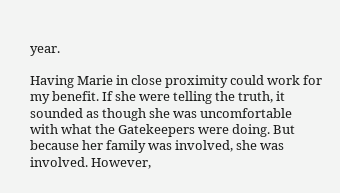year.

Having Marie in close proximity could work for my benefit. If she were telling the truth, it sounded as though she was uncomfortable with what the Gatekeepers were doing. But because her family was involved, she was involved. However,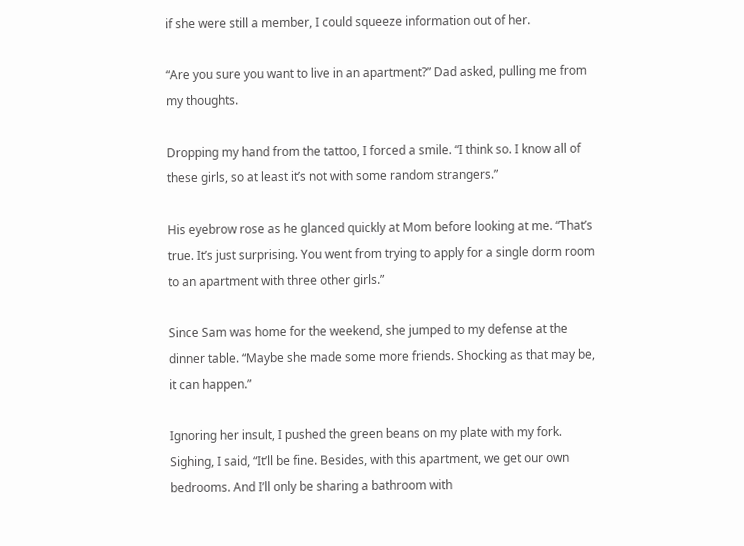if she were still a member, I could squeeze information out of her.

“Are you sure you want to live in an apartment?” Dad asked, pulling me from my thoughts.

Dropping my hand from the tattoo, I forced a smile. “I think so. I know all of these girls, so at least it’s not with some random strangers.”

His eyebrow rose as he glanced quickly at Mom before looking at me. “That’s true. It’s just surprising. You went from trying to apply for a single dorm room to an apartment with three other girls.”

Since Sam was home for the weekend, she jumped to my defense at the dinner table. “Maybe she made some more friends. Shocking as that may be, it can happen.”

Ignoring her insult, I pushed the green beans on my plate with my fork. Sighing, I said, “It’ll be fine. Besides, with this apartment, we get our own bedrooms. And I’ll only be sharing a bathroom with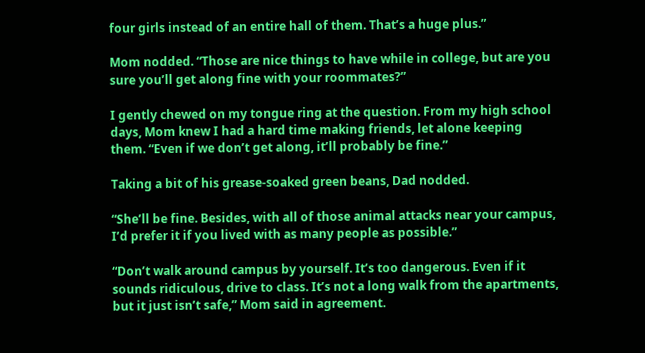four girls instead of an entire hall of them. That’s a huge plus.”

Mom nodded. “Those are nice things to have while in college, but are you sure you’ll get along fine with your roommates?”

I gently chewed on my tongue ring at the question. From my high school days, Mom knew I had a hard time making friends, let alone keeping them. “Even if we don’t get along, it’ll probably be fine.”

Taking a bit of his grease-soaked green beans, Dad nodded.

“She’ll be fine. Besides, with all of those animal attacks near your campus, I’d prefer it if you lived with as many people as possible.”

“Don’t walk around campus by yourself. It’s too dangerous. Even if it sounds ridiculous, drive to class. It’s not a long walk from the apartments, but it just isn’t safe,” Mom said in agreement.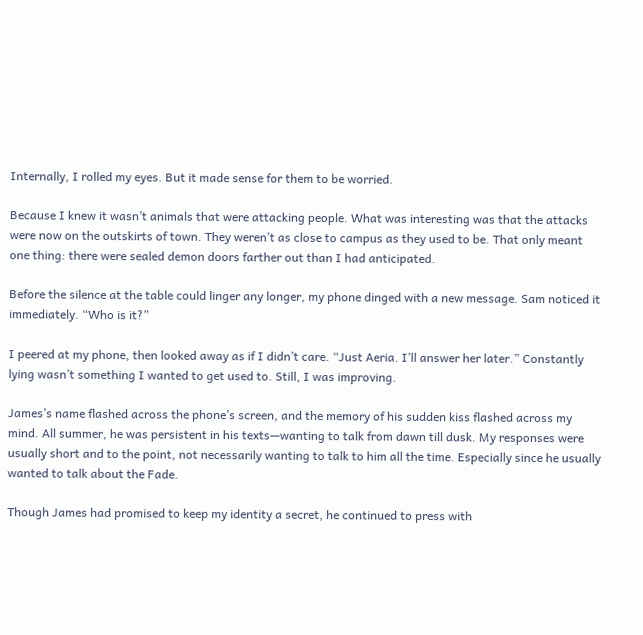Internally, I rolled my eyes. But it made sense for them to be worried.

Because I knew it wasn’t animals that were attacking people. What was interesting was that the attacks were now on the outskirts of town. They weren’t as close to campus as they used to be. That only meant one thing: there were sealed demon doors farther out than I had anticipated.

Before the silence at the table could linger any longer, my phone dinged with a new message. Sam noticed it immediately. “Who is it?”

I peered at my phone, then looked away as if I didn’t care. “Just Aeria. I’ll answer her later.” Constantly lying wasn’t something I wanted to get used to. Still, I was improving.

James’s name flashed across the phone’s screen, and the memory of his sudden kiss flashed across my mind. All summer, he was persistent in his texts—wanting to talk from dawn till dusk. My responses were usually short and to the point, not necessarily wanting to talk to him all the time. Especially since he usually wanted to talk about the Fade.

Though James had promised to keep my identity a secret, he continued to press with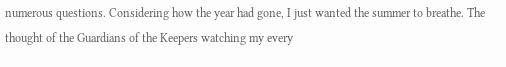numerous questions. Considering how the year had gone, I just wanted the summer to breathe. The thought of the Guardians of the Keepers watching my every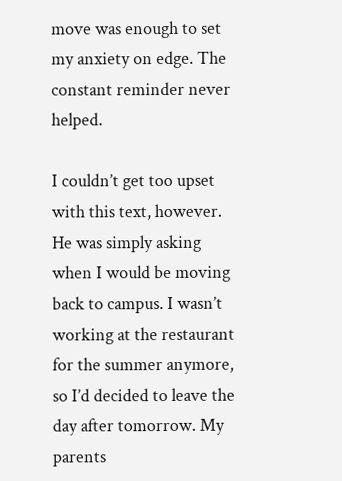move was enough to set my anxiety on edge. The constant reminder never helped.

I couldn’t get too upset with this text, however. He was simply asking when I would be moving back to campus. I wasn’t working at the restaurant for the summer anymore, so I’d decided to leave the day after tomorrow. My parents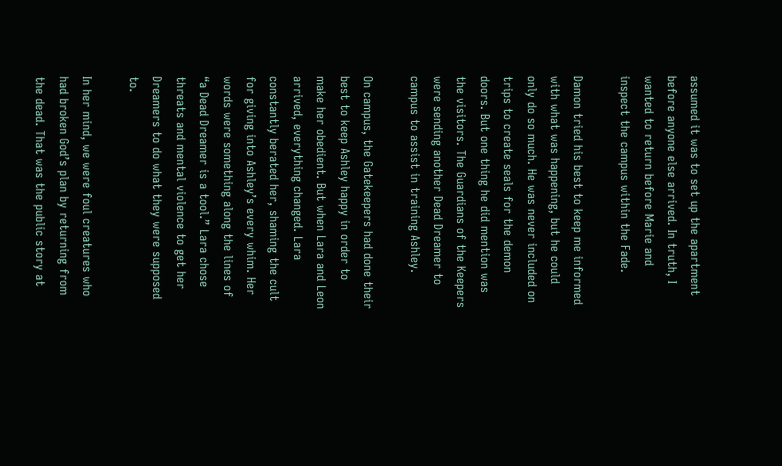assumed it was to set up the apartment before anyone else arrived. In truth, I wanted to return before Marie and inspect the campus within the Fade.

Damon tried his best to keep me informed with what was happening, but he could only do so much. He was never included on trips to create seals for the demon doors. But one thing he did mention was the visitors. The Guardians of the Keepers were sending another Dead Dreamer to campus to assist in training Ashley.

On campus, the Gatekeepers had done their best to keep Ashley happy in order to make her obedient. But when Lara and Leon arrived, everything changed. Lara constantly berated her, shaming the cult for giving into Ashley’s every whim. Her words were something along the lines of “a Dead Dreamer is a tool.” Lara chose threats and mental violence to get her Dreamers to do what they were supposed to.

In her mind, we were foul creatures who had broken God’s plan by returning from the dead. That was the public story at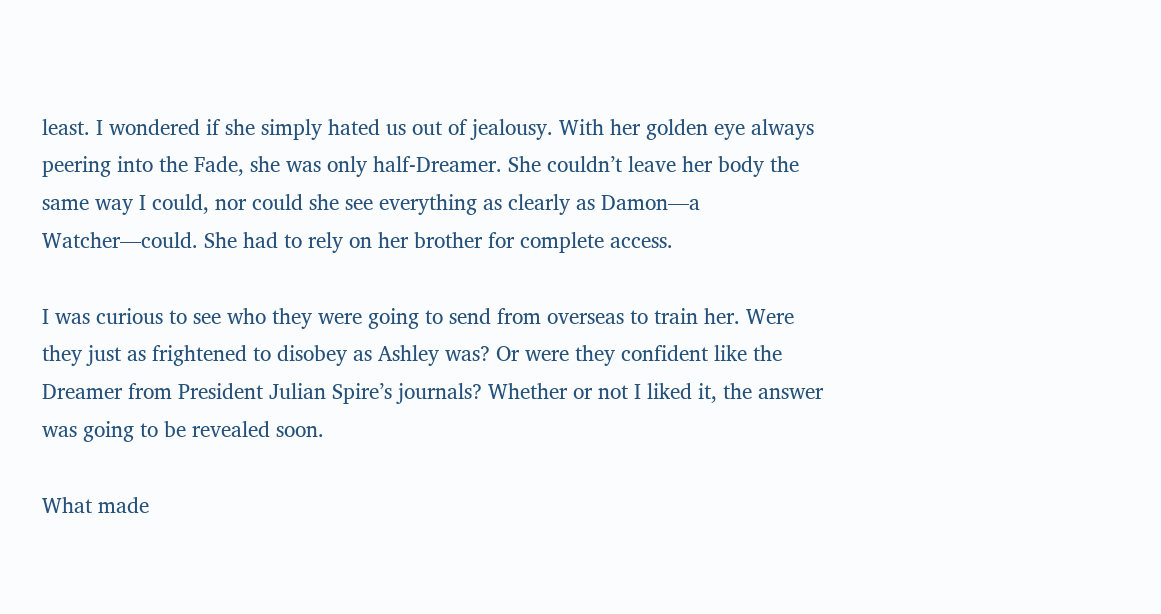least. I wondered if she simply hated us out of jealousy. With her golden eye always peering into the Fade, she was only half-Dreamer. She couldn’t leave her body the same way I could, nor could she see everything as clearly as Damon—a Watcher—could. She had to rely on her brother for complete access.

I was curious to see who they were going to send from overseas to train her. Were they just as frightened to disobey as Ashley was? Or were they confident like the Dreamer from President Julian Spire’s journals? Whether or not I liked it, the answer was going to be revealed soon.

What made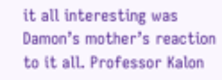it all interesting was Damon’s mother’s reaction to it all. Professor Kalon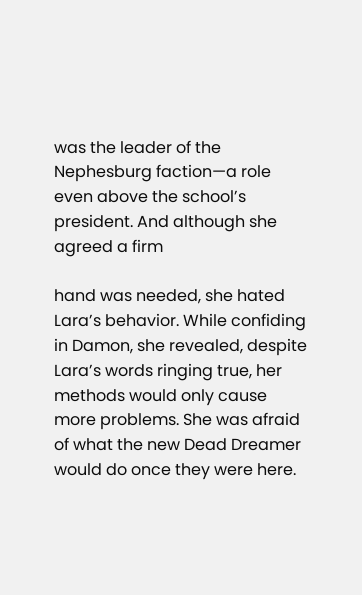was the leader of the Nephesburg faction—a role even above the school’s president. And although she agreed a firm

hand was needed, she hated Lara’s behavior. While confiding in Damon, she revealed, despite Lara’s words ringing true, her methods would only cause more problems. She was afraid of what the new Dead Dreamer would do once they were here.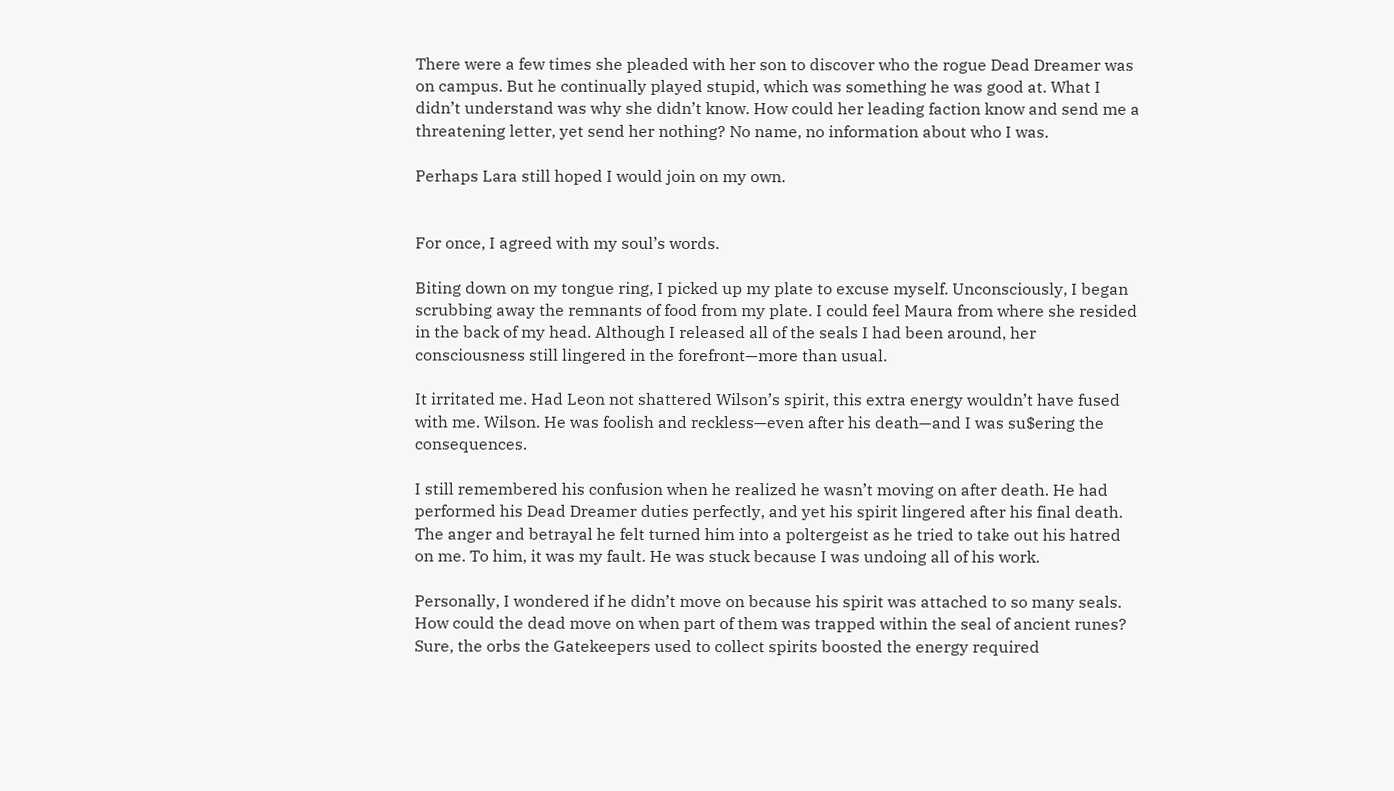There were a few times she pleaded with her son to discover who the rogue Dead Dreamer was on campus. But he continually played stupid, which was something he was good at. What I didn’t understand was why she didn’t know. How could her leading faction know and send me a threatening letter, yet send her nothing? No name, no information about who I was.

Perhaps Lara still hoped I would join on my own.


For once, I agreed with my soul’s words.

Biting down on my tongue ring, I picked up my plate to excuse myself. Unconsciously, I began scrubbing away the remnants of food from my plate. I could feel Maura from where she resided in the back of my head. Although I released all of the seals I had been around, her consciousness still lingered in the forefront—more than usual.

It irritated me. Had Leon not shattered Wilson’s spirit, this extra energy wouldn’t have fused with me. Wilson. He was foolish and reckless—even after his death—and I was su$ering the consequences.

I still remembered his confusion when he realized he wasn’t moving on after death. He had performed his Dead Dreamer duties perfectly, and yet his spirit lingered after his final death. The anger and betrayal he felt turned him into a poltergeist as he tried to take out his hatred on me. To him, it was my fault. He was stuck because I was undoing all of his work.

Personally, I wondered if he didn’t move on because his spirit was attached to so many seals. How could the dead move on when part of them was trapped within the seal of ancient runes? Sure, the orbs the Gatekeepers used to collect spirits boosted the energy required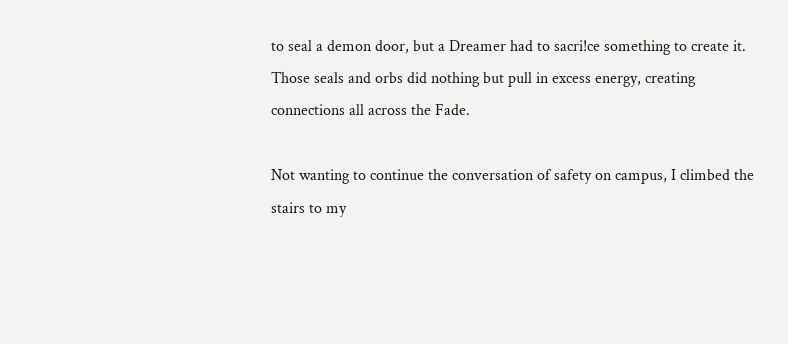to seal a demon door, but a Dreamer had to sacri!ce something to create it. Those seals and orbs did nothing but pull in excess energy, creating connections all across the Fade.

Not wanting to continue the conversation of safety on campus, I climbed the stairs to my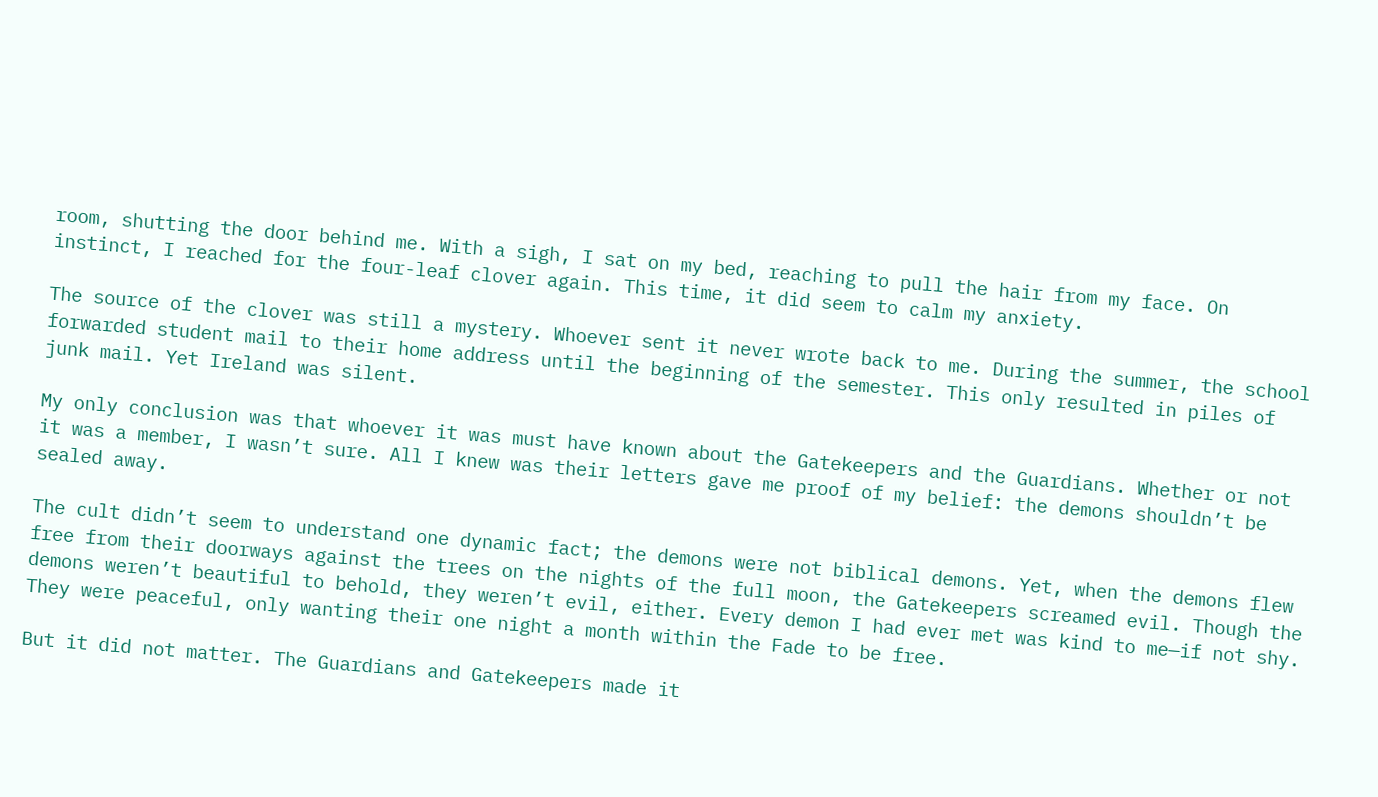room, shutting the door behind me. With a sigh, I sat on my bed, reaching to pull the hair from my face. On instinct, I reached for the four-leaf clover again. This time, it did seem to calm my anxiety.

The source of the clover was still a mystery. Whoever sent it never wrote back to me. During the summer, the school forwarded student mail to their home address until the beginning of the semester. This only resulted in piles of junk mail. Yet Ireland was silent.

My only conclusion was that whoever it was must have known about the Gatekeepers and the Guardians. Whether or not it was a member, I wasn’t sure. All I knew was their letters gave me proof of my belief: the demons shouldn’t be sealed away.

The cult didn’t seem to understand one dynamic fact; the demons were not biblical demons. Yet, when the demons flew free from their doorways against the trees on the nights of the full moon, the Gatekeepers screamed evil. Though the demons weren’t beautiful to behold, they weren’t evil, either. Every demon I had ever met was kind to me—if not shy. They were peaceful, only wanting their one night a month within the Fade to be free.

But it did not matter. The Guardians and Gatekeepers made it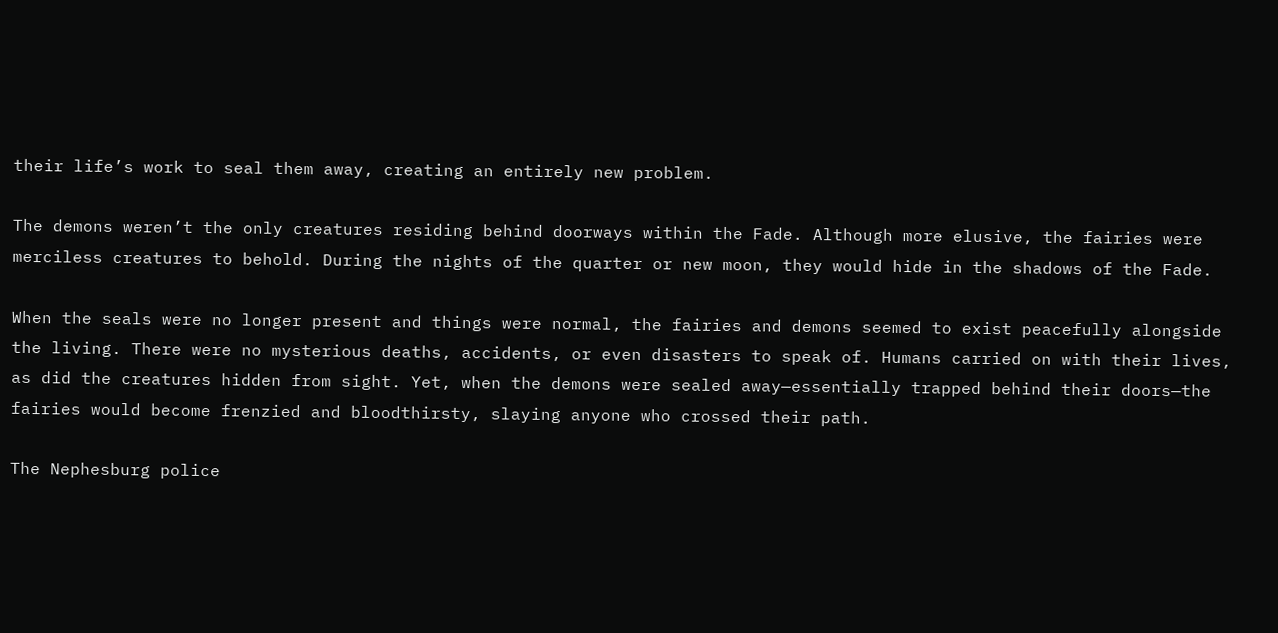their life’s work to seal them away, creating an entirely new problem.

The demons weren’t the only creatures residing behind doorways within the Fade. Although more elusive, the fairies were merciless creatures to behold. During the nights of the quarter or new moon, they would hide in the shadows of the Fade.

When the seals were no longer present and things were normal, the fairies and demons seemed to exist peacefully alongside the living. There were no mysterious deaths, accidents, or even disasters to speak of. Humans carried on with their lives, as did the creatures hidden from sight. Yet, when the demons were sealed away—essentially trapped behind their doors—the fairies would become frenzied and bloodthirsty, slaying anyone who crossed their path.

The Nephesburg police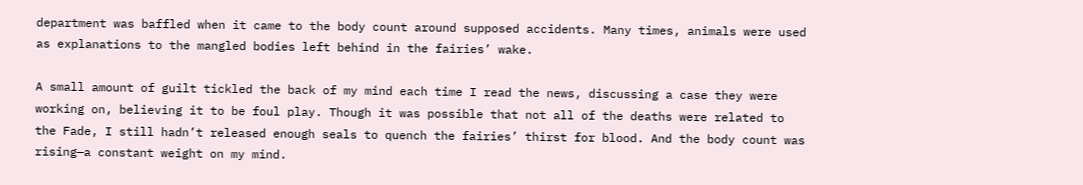department was baffled when it came to the body count around supposed accidents. Many times, animals were used as explanations to the mangled bodies left behind in the fairies’ wake.

A small amount of guilt tickled the back of my mind each time I read the news, discussing a case they were working on, believing it to be foul play. Though it was possible that not all of the deaths were related to the Fade, I still hadn’t released enough seals to quench the fairies’ thirst for blood. And the body count was rising—a constant weight on my mind.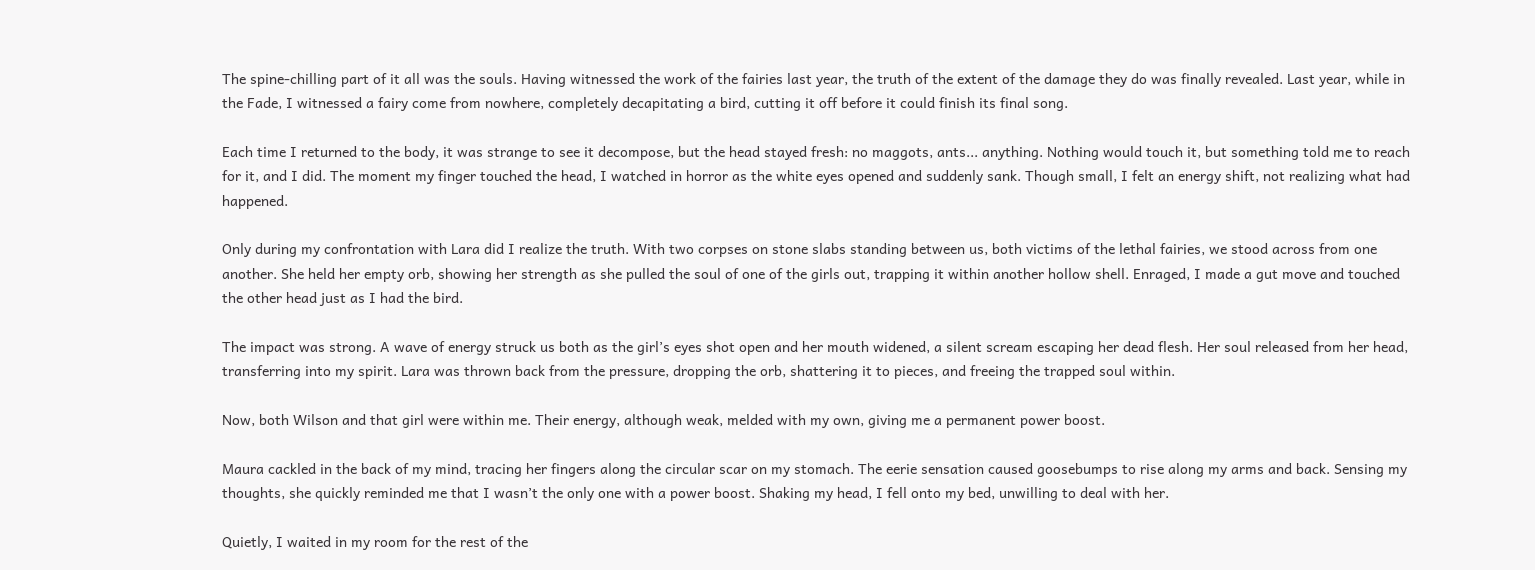The spine-chilling part of it all was the souls. Having witnessed the work of the fairies last year, the truth of the extent of the damage they do was finally revealed. Last year, while in the Fade, I witnessed a fairy come from nowhere, completely decapitating a bird, cutting it off before it could finish its final song.

Each time I returned to the body, it was strange to see it decompose, but the head stayed fresh: no maggots, ants... anything. Nothing would touch it, but something told me to reach for it, and I did. The moment my finger touched the head, I watched in horror as the white eyes opened and suddenly sank. Though small, I felt an energy shift, not realizing what had happened.

Only during my confrontation with Lara did I realize the truth. With two corpses on stone slabs standing between us, both victims of the lethal fairies, we stood across from one another. She held her empty orb, showing her strength as she pulled the soul of one of the girls out, trapping it within another hollow shell. Enraged, I made a gut move and touched the other head just as I had the bird.

The impact was strong. A wave of energy struck us both as the girl’s eyes shot open and her mouth widened, a silent scream escaping her dead flesh. Her soul released from her head, transferring into my spirit. Lara was thrown back from the pressure, dropping the orb, shattering it to pieces, and freeing the trapped soul within.

Now, both Wilson and that girl were within me. Their energy, although weak, melded with my own, giving me a permanent power boost.

Maura cackled in the back of my mind, tracing her fingers along the circular scar on my stomach. The eerie sensation caused goosebumps to rise along my arms and back. Sensing my thoughts, she quickly reminded me that I wasn’t the only one with a power boost. Shaking my head, I fell onto my bed, unwilling to deal with her.

Quietly, I waited in my room for the rest of the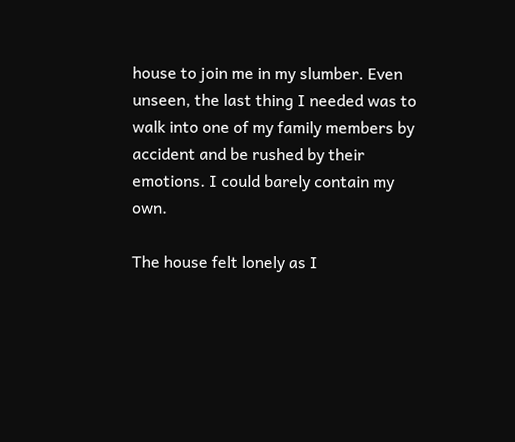house to join me in my slumber. Even unseen, the last thing I needed was to walk into one of my family members by accident and be rushed by their emotions. I could barely contain my own.

The house felt lonely as I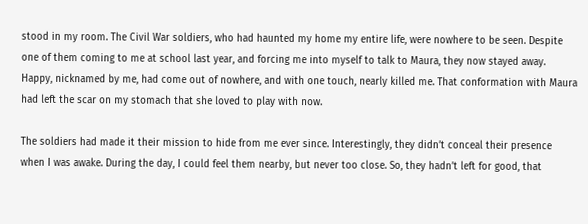stood in my room. The Civil War soldiers, who had haunted my home my entire life, were nowhere to be seen. Despite one of them coming to me at school last year, and forcing me into myself to talk to Maura, they now stayed away. Happy, nicknamed by me, had come out of nowhere, and with one touch, nearly killed me. That conformation with Maura had left the scar on my stomach that she loved to play with now.

The soldiers had made it their mission to hide from me ever since. Interestingly, they didn’t conceal their presence when I was awake. During the day, I could feel them nearby, but never too close. So, they hadn’t left for good, that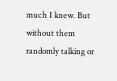much I knew. But without them randomly talking or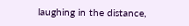laughing in the distance,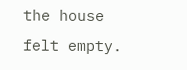the house felt empty.